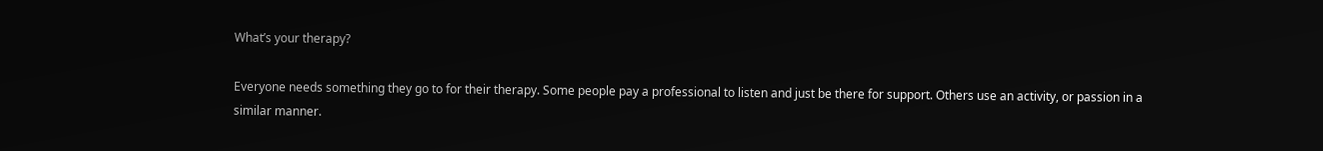What’s your therapy?

Everyone needs something they go to for their therapy. Some people pay a professional to listen and just be there for support. Others use an activity, or passion in a similar manner.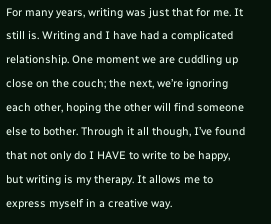For many years, writing was just that for me. It still is. Writing and I have had a complicated relationship. One moment we are cuddling up close on the couch; the next, we’re ignoring each other, hoping the other will find someone else to bother. Through it all though, I’ve found that not only do I HAVE to write to be happy, but writing is my therapy. It allows me to express myself in a creative way.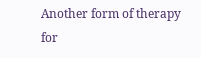Another form of therapy for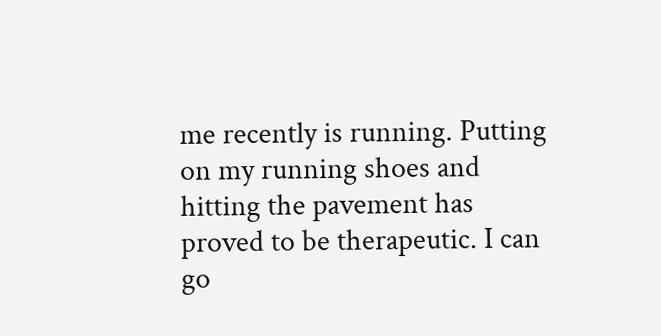me recently is running. Putting on my running shoes and hitting the pavement has proved to be therapeutic. I can go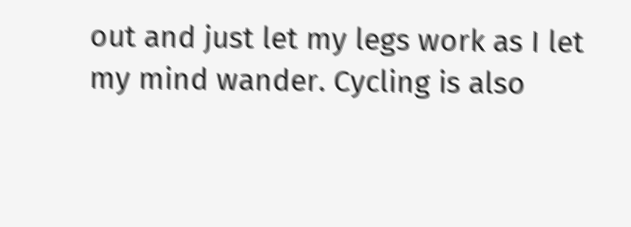out and just let my legs work as I let my mind wander. Cycling is also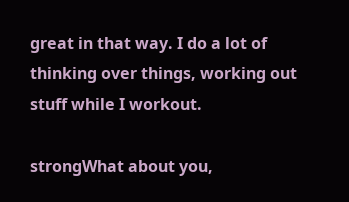great in that way. I do a lot of thinking over things, working out stuff while I workout.

strongWhat about you,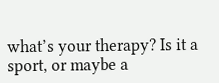what’s your therapy? Is it a sport, or maybe a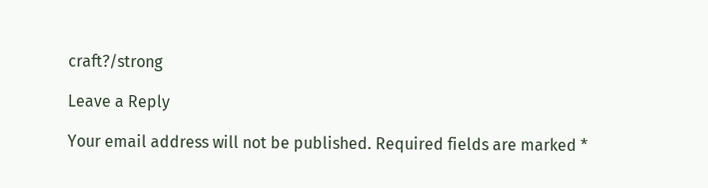craft?/strong

Leave a Reply

Your email address will not be published. Required fields are marked *